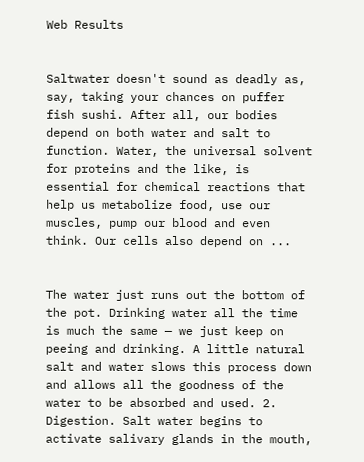Web Results


Saltwater doesn't sound as deadly as, say, taking your chances on puffer fish sushi. After all, our bodies depend on both water and salt to function. Water, the universal solvent for proteins and the like, is essential for chemical reactions that help us metabolize food, use our muscles, pump our blood and even think. Our cells also depend on ...


The water just runs out the bottom of the pot. Drinking water all the time is much the same — we just keep on peeing and drinking. A little natural salt and water slows this process down and allows all the goodness of the water to be absorbed and used. 2. Digestion. Salt water begins to activate salivary glands in the mouth,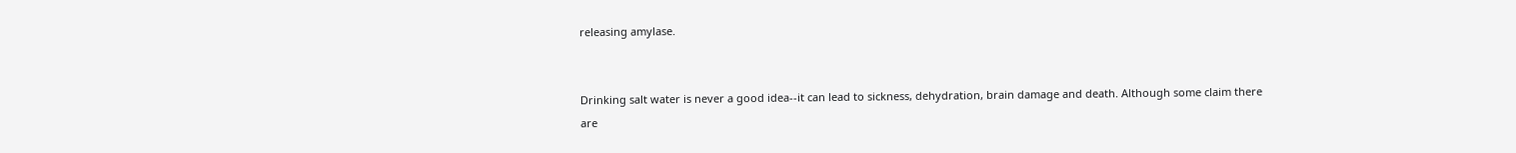releasing amylase.


Drinking salt water is never a good idea--it can lead to sickness, dehydration, brain damage and death. Although some claim there are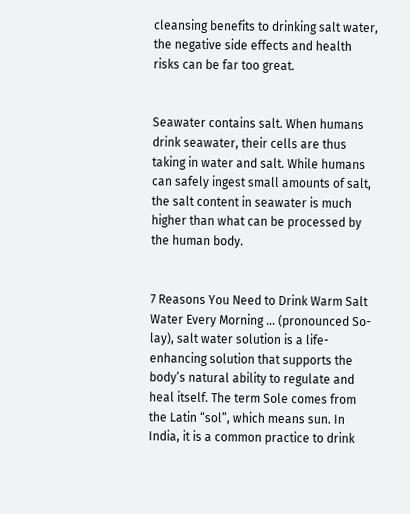cleansing benefits to drinking salt water, the negative side effects and health risks can be far too great.


Seawater contains salt. When humans drink seawater, their cells are thus taking in water and salt. While humans can safely ingest small amounts of salt, the salt content in seawater is much higher than what can be processed by the human body.


7 Reasons You Need to Drink Warm Salt Water Every Morning ... (pronounced So-lay), salt water solution is a life-enhancing solution that supports the body’s natural ability to regulate and heal itself. The term Sole comes from the Latin “sol”, which means sun. In India, it is a common practice to drink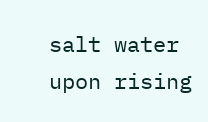salt water upon rising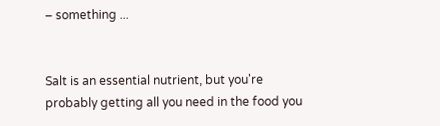– something ...


Salt is an essential nutrient, but you're probably getting all you need in the food you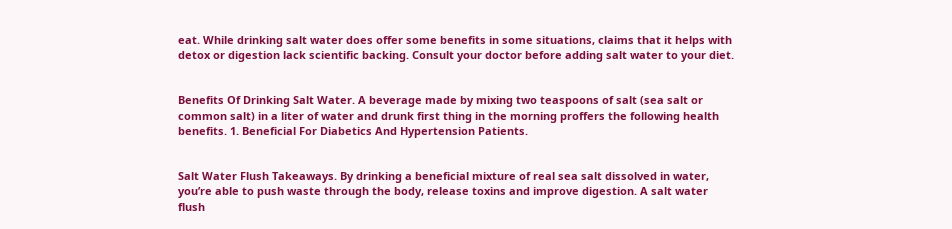eat. While drinking salt water does offer some benefits in some situations, claims that it helps with detox or digestion lack scientific backing. Consult your doctor before adding salt water to your diet.


Benefits Of Drinking Salt Water. A beverage made by mixing two teaspoons of salt (sea salt or common salt) in a liter of water and drunk first thing in the morning proffers the following health benefits. 1. Beneficial For Diabetics And Hypertension Patients.


Salt Water Flush Takeaways. By drinking a beneficial mixture of real sea salt dissolved in water, you’re able to push waste through the body, release toxins and improve digestion. A salt water flush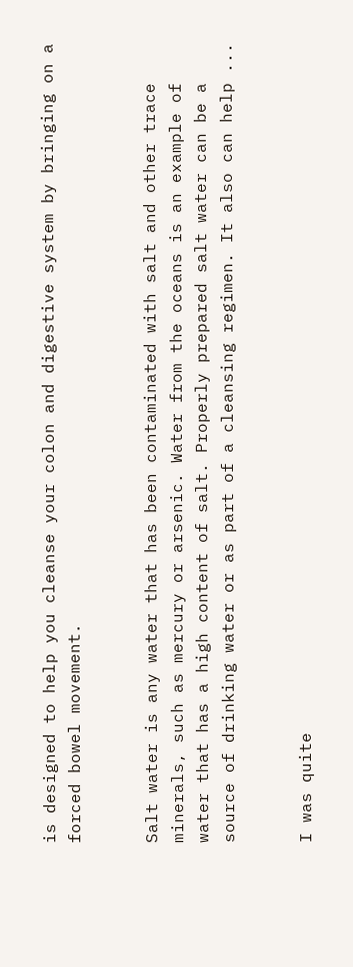is designed to help you cleanse your colon and digestive system by bringing on a forced bowel movement.


Salt water is any water that has been contaminated with salt and other trace minerals, such as mercury or arsenic. Water from the oceans is an example of water that has a high content of salt. Properly prepared salt water can be a source of drinking water or as part of a cleansing regimen. It also can help ...


I was quite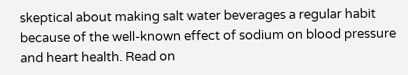skeptical about making salt water beverages a regular habit because of the well-known effect of sodium on blood pressure and heart health. Read on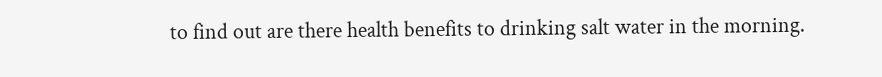to find out are there health benefits to drinking salt water in the morning.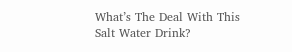What’s The Deal With This Salt Water Drink?